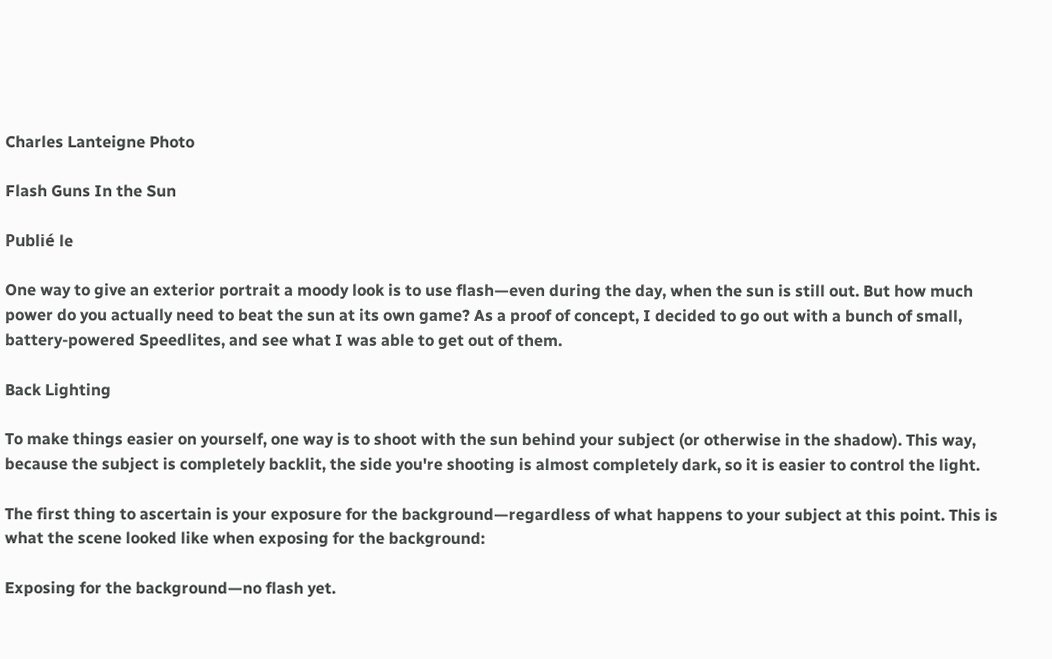Charles Lanteigne Photo

Flash Guns In the Sun

Publié le

One way to give an exterior portrait a moody look is to use flash—even during the day, when the sun is still out. But how much power do you actually need to beat the sun at its own game? As a proof of concept, I decided to go out with a bunch of small, battery-powered Speedlites, and see what I was able to get out of them.

Back Lighting

To make things easier on yourself, one way is to shoot with the sun behind your subject (or otherwise in the shadow). This way, because the subject is completely backlit, the side you're shooting is almost completely dark, so it is easier to control the light.

The first thing to ascertain is your exposure for the background—regardless of what happens to your subject at this point. This is what the scene looked like when exposing for the background:

Exposing for the background—no flash yet.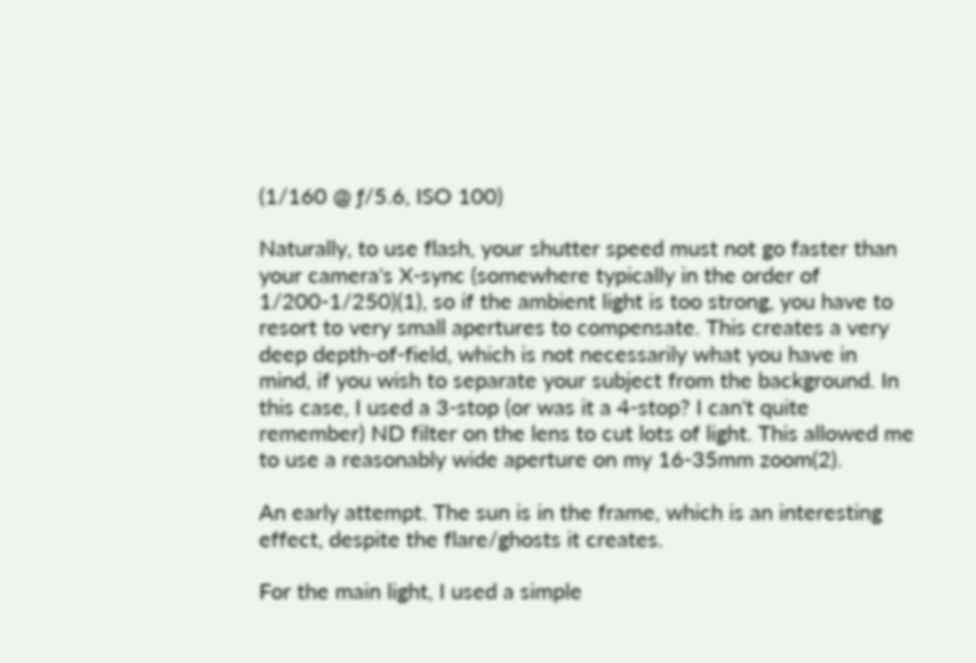(1/160 @ ƒ/5.6, ISO 100)

Naturally, to use flash, your shutter speed must not go faster than your camera's X-sync (somewhere typically in the order of 1/200-1/250)(1), so if the ambient light is too strong, you have to resort to very small apertures to compensate. This creates a very deep depth-of-field, which is not necessarily what you have in mind, if you wish to separate your subject from the background. In this case, I used a 3-stop (or was it a 4-stop? I can't quite remember) ND filter on the lens to cut lots of light. This allowed me to use a reasonably wide aperture on my 16-35mm zoom(2).

An early attempt. The sun is in the frame, which is an interesting effect, despite the flare/ghosts it creates.

For the main light, I used a simple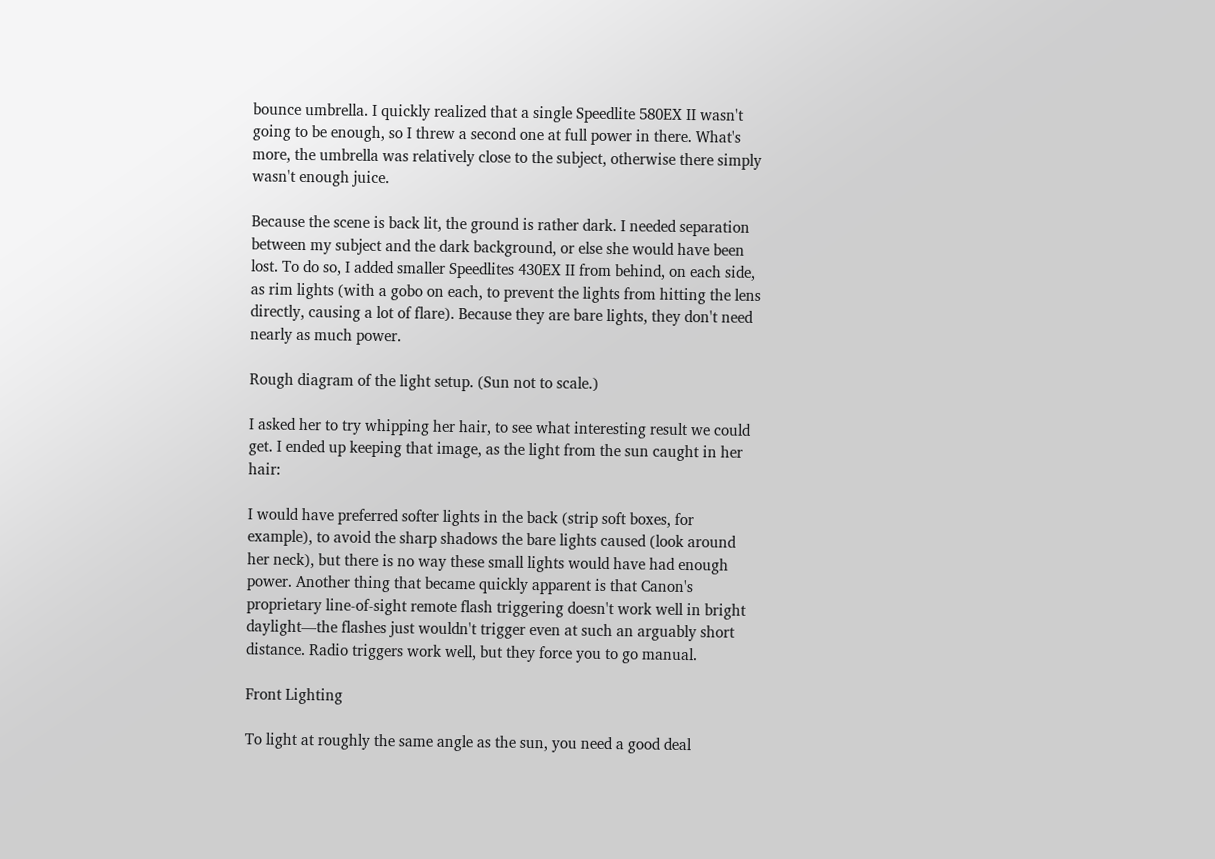bounce umbrella. I quickly realized that a single Speedlite 580EX II wasn't going to be enough, so I threw a second one at full power in there. What's more, the umbrella was relatively close to the subject, otherwise there simply wasn't enough juice.

Because the scene is back lit, the ground is rather dark. I needed separation between my subject and the dark background, or else she would have been lost. To do so, I added smaller Speedlites 430EX II from behind, on each side, as rim lights (with a gobo on each, to prevent the lights from hitting the lens directly, causing a lot of flare). Because they are bare lights, they don't need nearly as much power.

Rough diagram of the light setup. (Sun not to scale.)

I asked her to try whipping her hair, to see what interesting result we could get. I ended up keeping that image, as the light from the sun caught in her hair:

I would have preferred softer lights in the back (strip soft boxes, for example), to avoid the sharp shadows the bare lights caused (look around her neck), but there is no way these small lights would have had enough power. Another thing that became quickly apparent is that Canon's proprietary line-of-sight remote flash triggering doesn't work well in bright daylight—the flashes just wouldn't trigger even at such an arguably short distance. Radio triggers work well, but they force you to go manual.

Front Lighting

To light at roughly the same angle as the sun, you need a good deal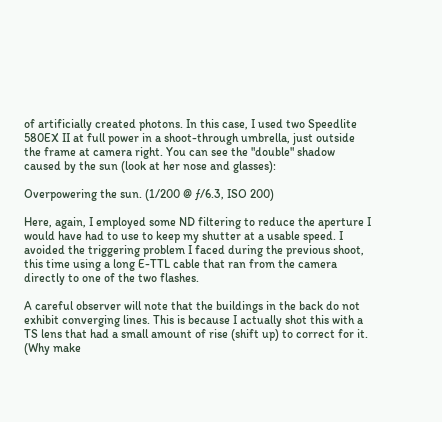of artificially created photons. In this case, I used two Speedlite 580EX II at full power in a shoot-through umbrella, just outside the frame at camera right. You can see the "double" shadow caused by the sun (look at her nose and glasses):

Overpowering the sun. (1/200 @ ƒ/6.3, ISO 200)

Here, again, I employed some ND filtering to reduce the aperture I would have had to use to keep my shutter at a usable speed. I avoided the triggering problem I faced during the previous shoot, this time using a long E-TTL cable that ran from the camera directly to one of the two flashes.

A careful observer will note that the buildings in the back do not exhibit converging lines. This is because I actually shot this with a TS lens that had a small amount of rise (shift up) to correct for it. (Why make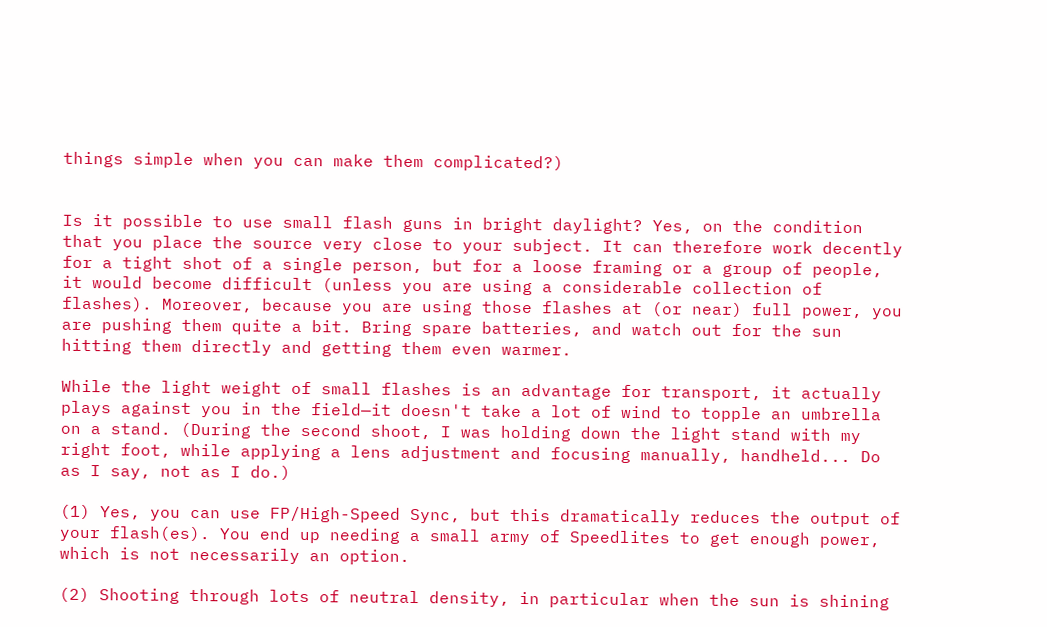things simple when you can make them complicated?)


Is it possible to use small flash guns in bright daylight? Yes, on the condition that you place the source very close to your subject. It can therefore work decently for a tight shot of a single person, but for a loose framing or a group of people, it would become difficult (unless you are using a considerable collection of flashes). Moreover, because you are using those flashes at (or near) full power, you are pushing them quite a bit. Bring spare batteries, and watch out for the sun hitting them directly and getting them even warmer.

While the light weight of small flashes is an advantage for transport, it actually plays against you in the field—it doesn't take a lot of wind to topple an umbrella on a stand. (During the second shoot, I was holding down the light stand with my right foot, while applying a lens adjustment and focusing manually, handheld... Do as I say, not as I do.)

(1) Yes, you can use FP/High-Speed Sync, but this dramatically reduces the output of your flash(es). You end up needing a small army of Speedlites to get enough power, which is not necessarily an option.

(2) Shooting through lots of neutral density, in particular when the sun is shining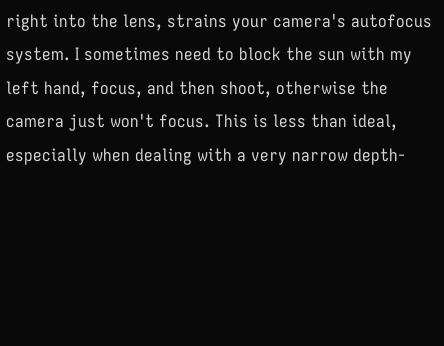right into the lens, strains your camera's autofocus system. I sometimes need to block the sun with my left hand, focus, and then shoot, otherwise the camera just won't focus. This is less than ideal, especially when dealing with a very narrow depth-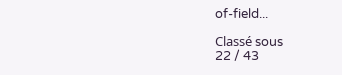of-field...

Classé sous
22 / 43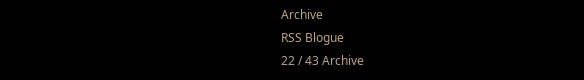Archive
RSS Blogue
22 / 43 Archive